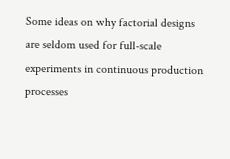Some ideas on why factorial designs are seldom used for full-scale experiments in continuous production processes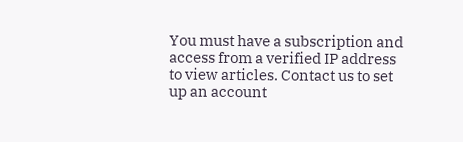You must have a subscription and access from a verified IP address to view articles. Contact us to set up an account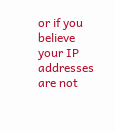or if you believe your IP addresses are not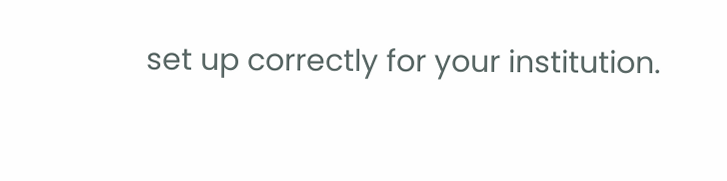set up correctly for your institution.